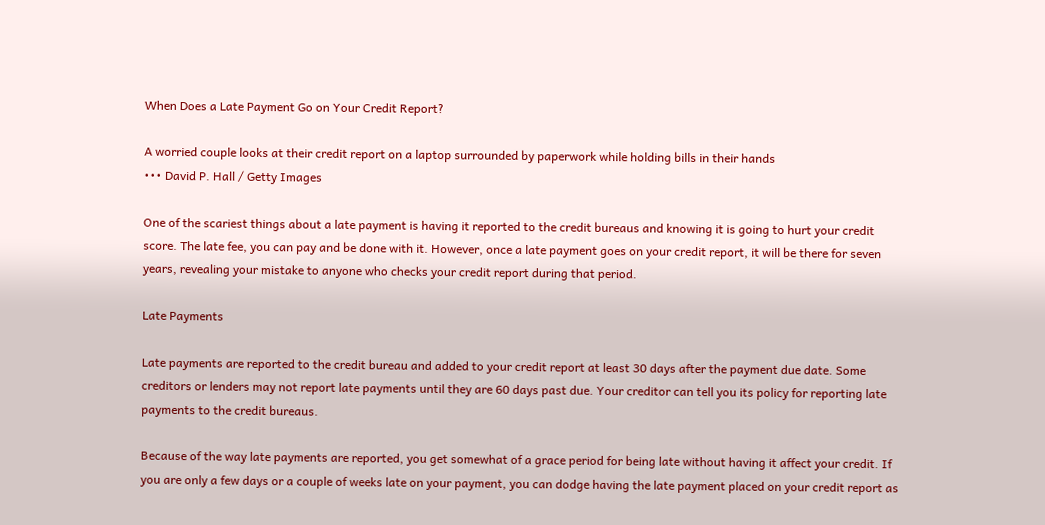When Does a Late Payment Go on Your Credit Report?

A worried couple looks at their credit report on a laptop surrounded by paperwork while holding bills in their hands
••• David P. Hall / Getty Images

One of the scariest things about a late payment is having it reported to the credit bureaus and knowing it is going to hurt your credit score. The late fee, you can pay and be done with it. However, once a late payment goes on your credit report, it will be there for seven years, revealing your mistake to anyone who checks your credit report during that period.

Late Payments

Late payments are reported to the credit bureau and added to your credit report at least 30 days after the payment due date. Some creditors or lenders may not report late payments until they are 60 days past due. Your creditor can tell you its policy for reporting late payments to the credit bureaus.

Because of the way late payments are reported, you get somewhat of a grace period for being late without having it affect your credit. If you are only a few days or a couple of weeks late on your payment, you can dodge having the late payment placed on your credit report as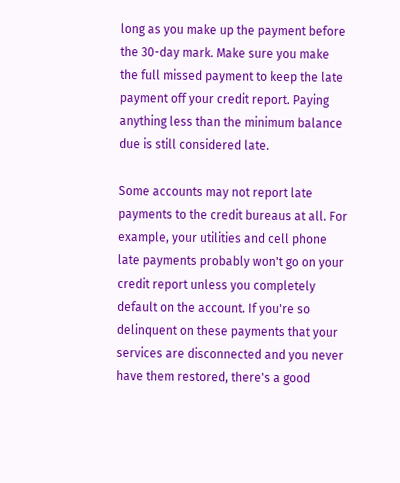long as you make up the payment before the 30-day mark. Make sure you make the full missed payment to keep the late payment off your credit report. Paying anything less than the minimum balance due is still considered late.

Some accounts may not report late payments to the credit bureaus at all. For example, your utilities and cell phone late payments probably won't go on your credit report unless you completely default on the account. If you're so delinquent on these payments that your services are disconnected and you never have them restored, there's a good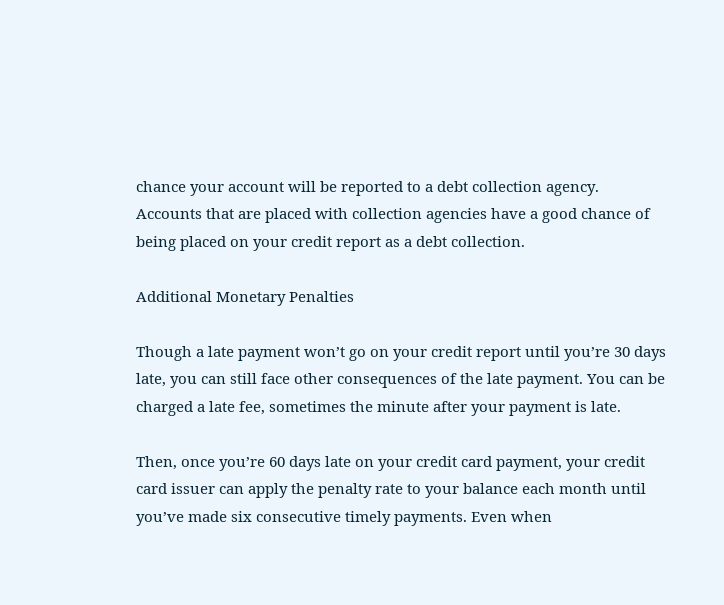chance your account will be reported to a debt collection agency. Accounts that are placed with collection agencies have a good chance of being placed on your credit report as a debt collection.

Additional Monetary Penalties

Though a late payment won’t go on your credit report until you’re 30 days late, you can still face other consequences of the late payment. You can be charged a late fee, sometimes the minute after your payment is late.

Then, once you’re 60 days late on your credit card payment, your credit card issuer can apply the penalty rate to your balance each month until you’ve made six consecutive timely payments. Even when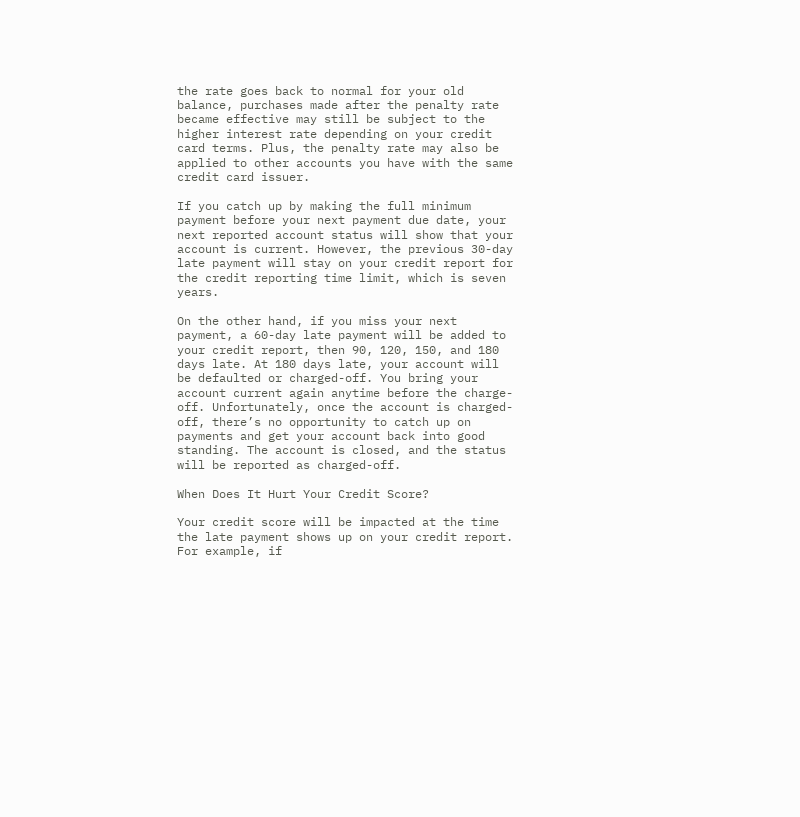the rate goes back to normal for your old balance, purchases made after the penalty rate became effective may still be subject to the higher interest rate depending on your credit card terms. Plus, the penalty rate may also be applied to other accounts you have with the same credit card issuer.

If you catch up by making the full minimum payment before your next payment due date, your next reported account status will show that your account is current. However, the previous 30-day late payment will stay on your credit report for the credit reporting time limit, which is seven years.

On the other hand, if you miss your next payment, a 60-day late payment will be added to your credit report, then 90, 120, 150, and 180 days late. At 180 days late, your account will be defaulted or charged-off. You bring your account current again anytime before the charge-off. Unfortunately, once the account is charged-off, there’s no opportunity to catch up on payments and get your account back into good standing. The account is closed, and the status will be reported as charged-off.

When Does It Hurt Your Credit Score?

Your credit score will be impacted at the time the late payment shows up on your credit report. For example, if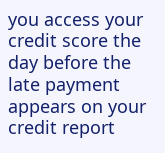you access your credit score the day before the late payment appears on your credit report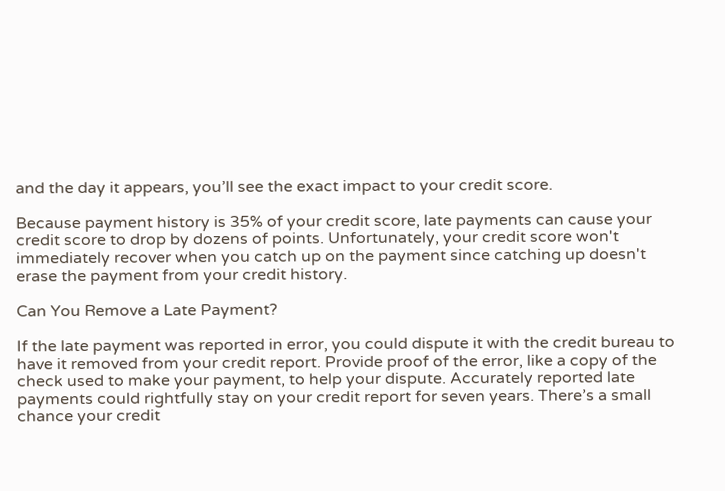and the day it appears, you’ll see the exact impact to your credit score.

Because payment history is 35% of your credit score, late payments can cause your credit score to drop by dozens of points. Unfortunately, your credit score won't immediately recover when you catch up on the payment since catching up doesn't erase the payment from your credit history.

Can You Remove a Late Payment?

If the late payment was reported in error, you could dispute it with the credit bureau to have it removed from your credit report. Provide proof of the error, like a copy of the check used to make your payment, to help your dispute. Accurately reported late payments could rightfully stay on your credit report for seven years. There’s a small chance your credit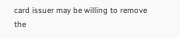card issuer may be willing to remove the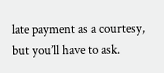late payment as a courtesy, but you’ll have to ask.